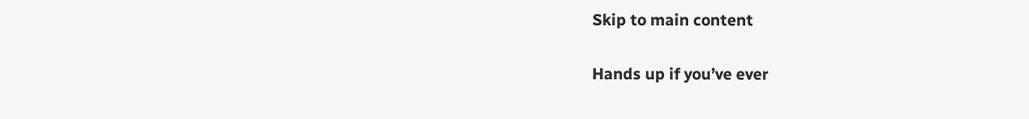Skip to main content

Hands up if you’ve ever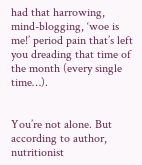had that harrowing, mind-blogging, ‘woe is me!’ period pain that’s left you dreading that time of the month (every single time…).


You’re not alone. But according to author, nutritionist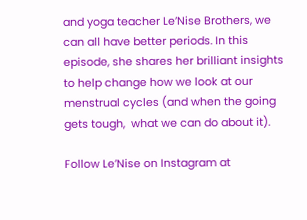and yoga teacher Le’Nise Brothers, we can all have better periods. In this episode, she shares her brilliant insights to help change how we look at our menstrual cycles (and when the going gets tough,  what we can do about it).

Follow Le’Nise on Instagram at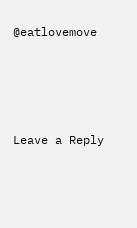@eatlovemove




Leave a Reply